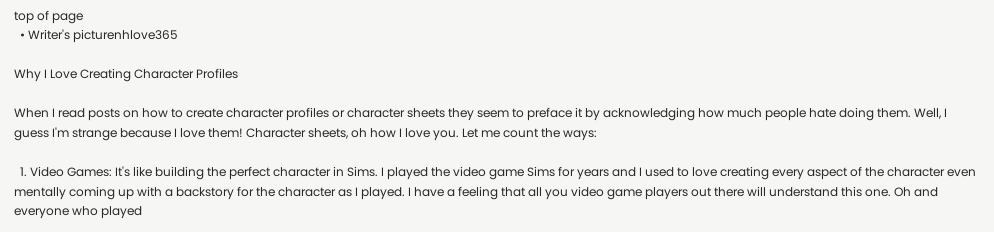top of page
  • Writer's picturenhlove365

Why I Love Creating Character Profiles

When I read posts on how to create character profiles or character sheets they seem to preface it by acknowledging how much people hate doing them. Well, I guess I'm strange because I love them! Character sheets, oh how I love you. Let me count the ways:

  1. Video Games: It's like building the perfect character in Sims. I played the video game Sims for years and I used to love creating every aspect of the character even mentally coming up with a backstory for the character as I played. I have a feeling that all you video game players out there will understand this one. Oh and everyone who played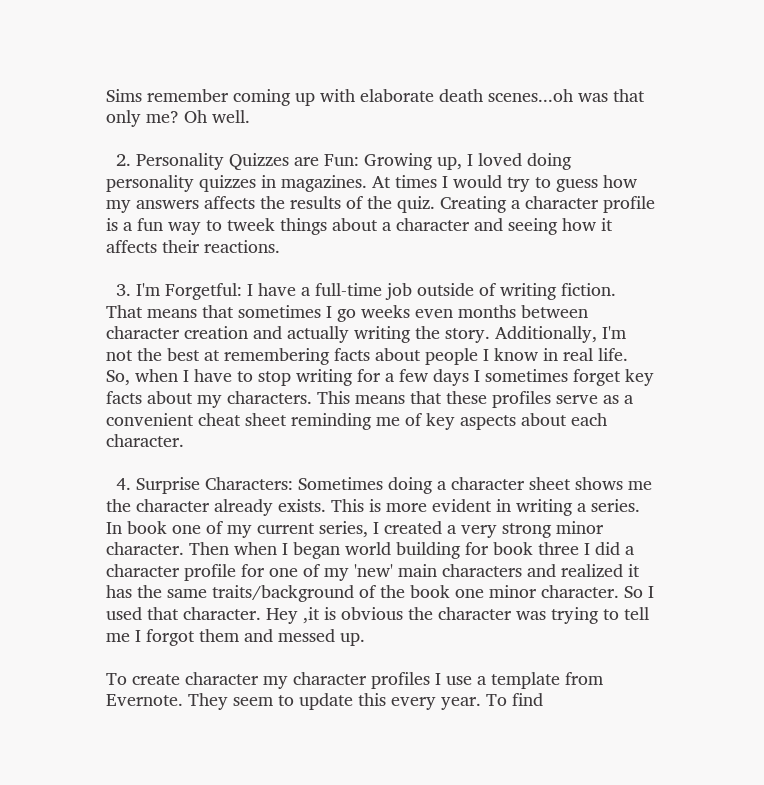Sims remember coming up with elaborate death scenes...oh was that only me? Oh well.

  2. Personality Quizzes are Fun: Growing up, I loved doing personality quizzes in magazines. At times I would try to guess how my answers affects the results of the quiz. Creating a character profile is a fun way to tweek things about a character and seeing how it affects their reactions.

  3. I'm Forgetful: I have a full-time job outside of writing fiction. That means that sometimes I go weeks even months between character creation and actually writing the story. Additionally, I'm not the best at remembering facts about people I know in real life. So, when I have to stop writing for a few days I sometimes forget key facts about my characters. This means that these profiles serve as a convenient cheat sheet reminding me of key aspects about each character.

  4. Surprise Characters: Sometimes doing a character sheet shows me the character already exists. This is more evident in writing a series. In book one of my current series, I created a very strong minor character. Then when I began world building for book three I did a character profile for one of my 'new' main characters and realized it has the same traits/background of the book one minor character. So I used that character. Hey ,it is obvious the character was trying to tell me I forgot them and messed up.

To create character my character profiles I use a template from Evernote. They seem to update this every year. To find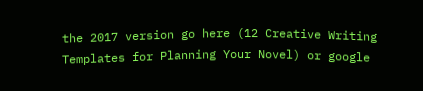the 2017 version go here (12 Creative Writing Templates for Planning Your Novel) or google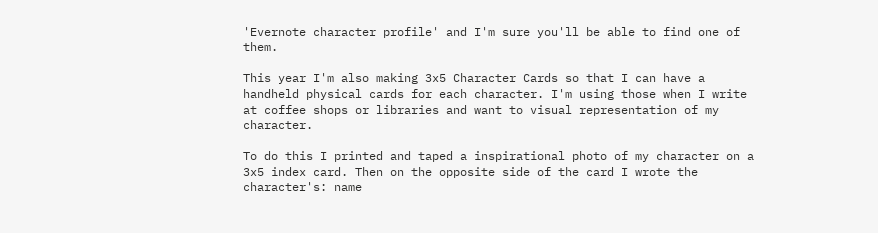'Evernote character profile' and I'm sure you'll be able to find one of them.

This year I'm also making 3x5 Character Cards so that I can have a handheld physical cards for each character. I'm using those when I write at coffee shops or libraries and want to visual representation of my character.

To do this I printed and taped a inspirational photo of my character on a 3x5 index card. Then on the opposite side of the card I wrote the character's: name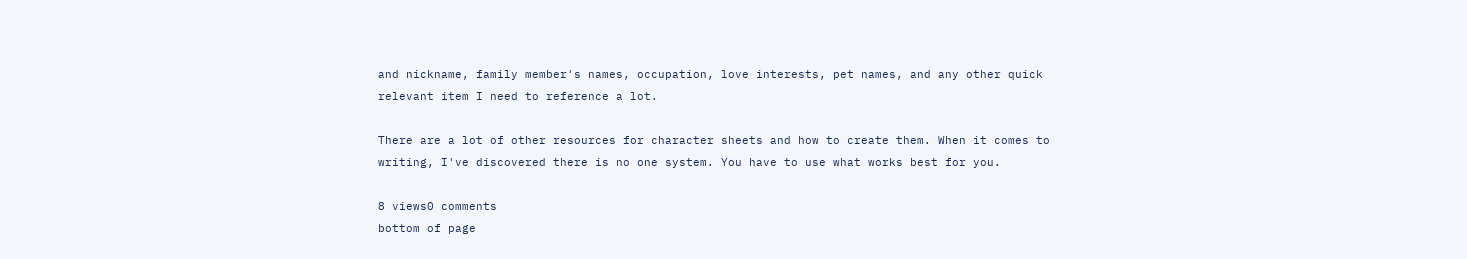and nickname, family member's names, occupation, love interests, pet names, and any other quick relevant item I need to reference a lot.

There are a lot of other resources for character sheets and how to create them. When it comes to writing, I've discovered there is no one system. You have to use what works best for you.

8 views0 comments
bottom of page